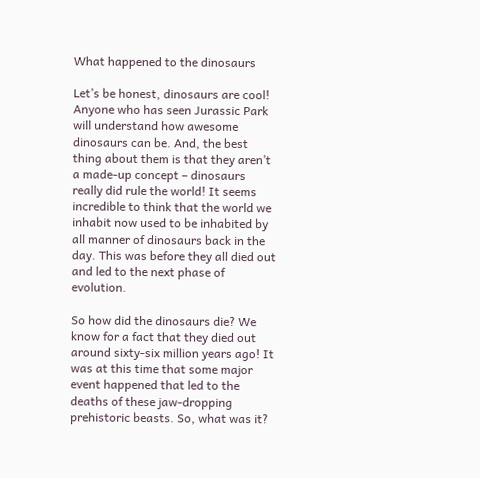What happened to the dinosaurs

Let’s be honest, dinosaurs are cool! Anyone who has seen Jurassic Park will understand how awesome dinosaurs can be. And, the best thing about them is that they aren’t a made-up concept – dinosaurs really did rule the world! It seems incredible to think that the world we inhabit now used to be inhabited by all manner of dinosaurs back in the day. This was before they all died out and led to the next phase of evolution.

So how did the dinosaurs die? We know for a fact that they died out around sixty-six million years ago! It was at this time that some major event happened that led to the deaths of these jaw-dropping prehistoric beasts. So, what was it?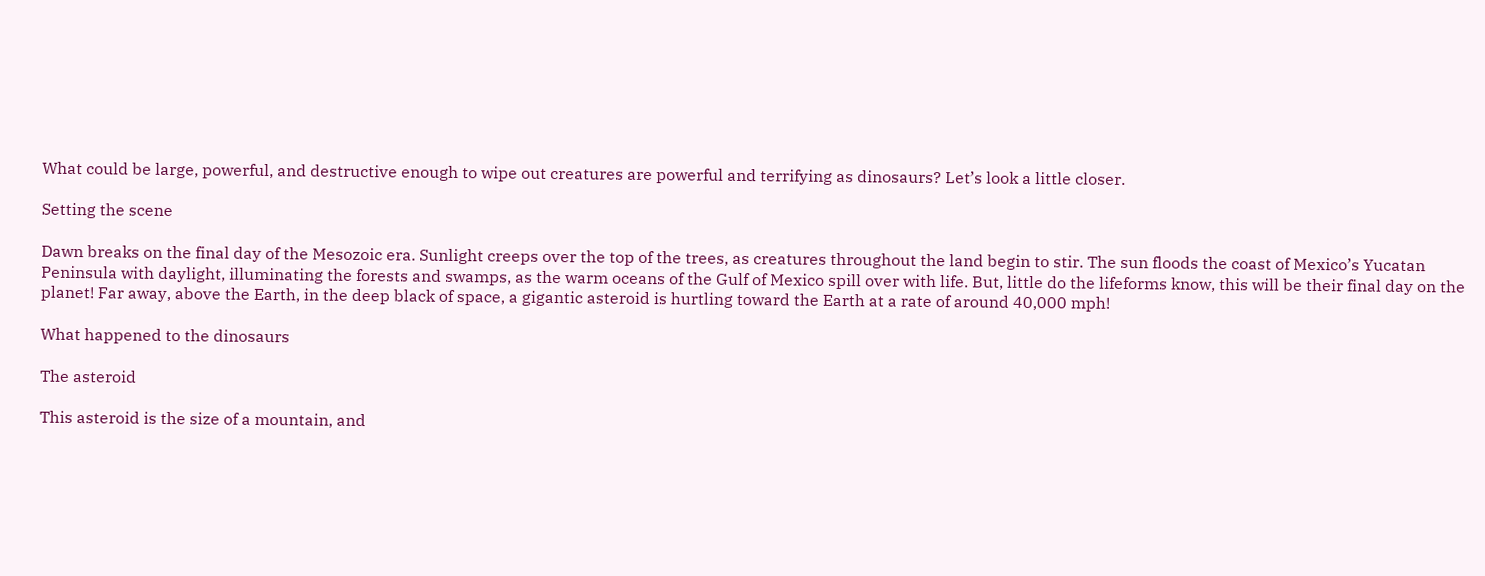What could be large, powerful, and destructive enough to wipe out creatures are powerful and terrifying as dinosaurs? Let’s look a little closer.

Setting the scene

Dawn breaks on the final day of the Mesozoic era. Sunlight creeps over the top of the trees, as creatures throughout the land begin to stir. The sun floods the coast of Mexico’s Yucatan Peninsula with daylight, illuminating the forests and swamps, as the warm oceans of the Gulf of Mexico spill over with life. But, little do the lifeforms know, this will be their final day on the planet! Far away, above the Earth, in the deep black of space, a gigantic asteroid is hurtling toward the Earth at a rate of around 40,000 mph!

What happened to the dinosaurs

The asteroid

This asteroid is the size of a mountain, and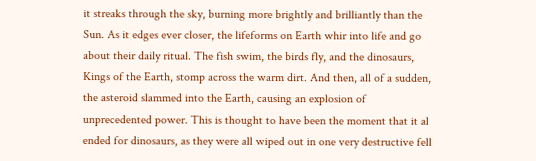it streaks through the sky, burning more brightly and brilliantly than the Sun. As it edges ever closer, the lifeforms on Earth whir into life and go about their daily ritual. The fish swim, the birds fly, and the dinosaurs, Kings of the Earth, stomp across the warm dirt. And then, all of a sudden, the asteroid slammed into the Earth, causing an explosion of unprecedented power. This is thought to have been the moment that it al ended for dinosaurs, as they were all wiped out in one very destructive fell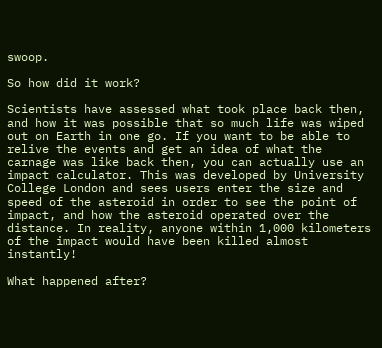swoop.

So how did it work?

Scientists have assessed what took place back then, and how it was possible that so much life was wiped out on Earth in one go. If you want to be able to relive the events and get an idea of what the carnage was like back then, you can actually use an impact calculator. This was developed by University College London and sees users enter the size and speed of the asteroid in order to see the point of impact, and how the asteroid operated over the distance. In reality, anyone within 1,000 kilometers of the impact would have been killed almost instantly!

What happened after?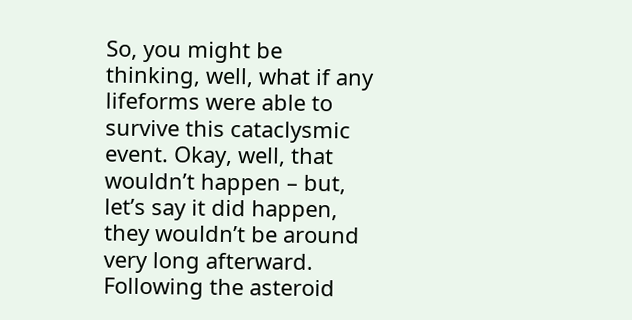So, you might be thinking, well, what if any lifeforms were able to survive this cataclysmic event. Okay, well, that wouldn’t happen – but, let’s say it did happen, they wouldn’t be around very long afterward. Following the asteroid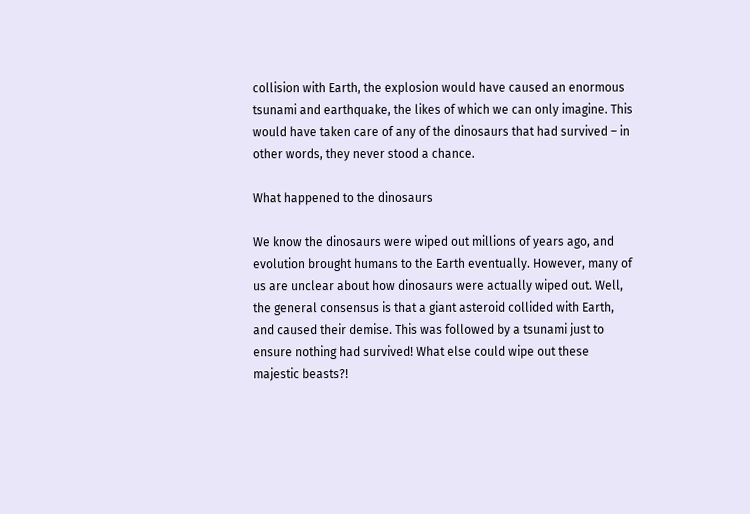collision with Earth, the explosion would have caused an enormous tsunami and earthquake, the likes of which we can only imagine. This would have taken care of any of the dinosaurs that had survived – in other words, they never stood a chance.

What happened to the dinosaurs

We know the dinosaurs were wiped out millions of years ago, and evolution brought humans to the Earth eventually. However, many of us are unclear about how dinosaurs were actually wiped out. Well, the general consensus is that a giant asteroid collided with Earth, and caused their demise. This was followed by a tsunami just to ensure nothing had survived! What else could wipe out these majestic beasts?!